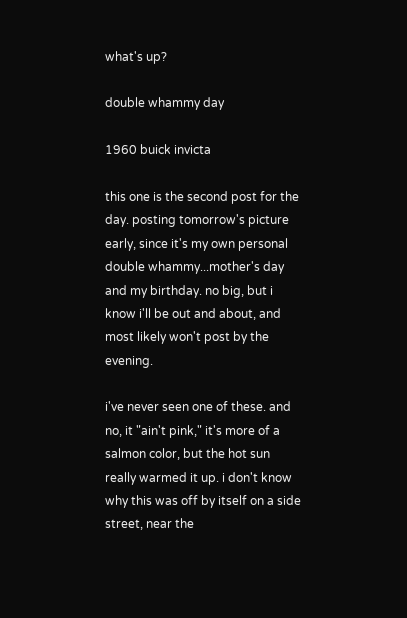what's up?

double whammy day

1960 buick invicta

this one is the second post for the day. posting tomorrow's picture early, since it's my own personal double whammy...mother's day and my birthday. no big, but i know i'll be out and about, and most likely won't post by the evening.

i've never seen one of these. and no, it "ain't pink," it's more of a salmon color, but the hot sun really warmed it up. i don't know why this was off by itself on a side street, near the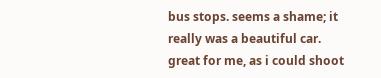bus stops. seems a shame; it really was a beautiful car. great for me, as i could shoot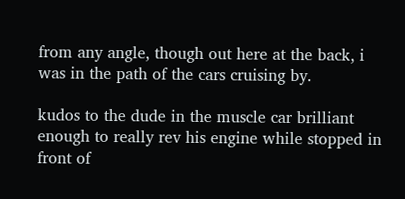from any angle, though out here at the back, i was in the path of the cars cruising by.

kudos to the dude in the muscle car brilliant enough to really rev his engine while stopped in front of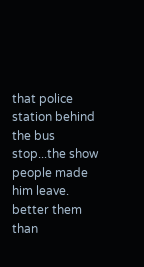that police station behind the bus stop...the show people made him leave. better them than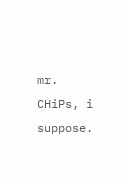mr. CHiPs, i suppose.